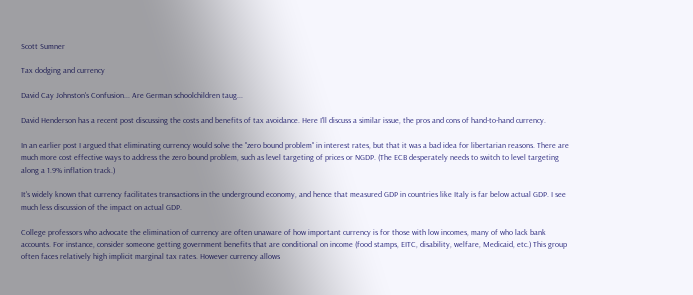Scott Sumner

Tax dodging and currency

David Cay Johnston's Confusion... Are German schoolchildren taug...

David Henderson has a recent post discussing the costs and benefits of tax avoidance. Here I'll discuss a similar issue, the pros and cons of hand-to-hand currency.

In an earlier post I argued that eliminating currency would solve the "zero bound problem" in interest rates, but that it was a bad idea for libertarian reasons. There are much more cost effective ways to address the zero bound problem, such as level targeting of prices or NGDP. (The ECB desperately needs to switch to level targeting along a 1.9% inflation track.)

It's widely known that currency facilitates transactions in the underground economy, and hence that measured GDP in countries like Italy is far below actual GDP. I see much less discussion of the impact on actual GDP.

College professors who advocate the elimination of currency are often unaware of how important currency is for those with low incomes, many of who lack bank accounts. For instance, consider someone getting government benefits that are conditional on income (food stamps, EITC, disability, welfare, Medicaid, etc.) This group often faces relatively high implicit marginal tax rates. However currency allows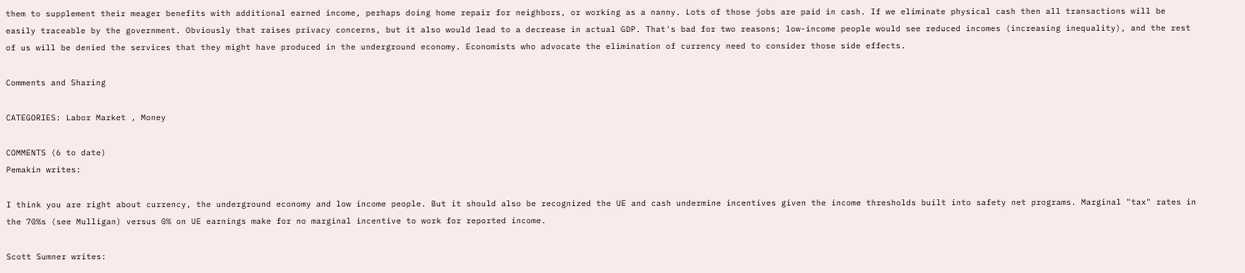them to supplement their meager benefits with additional earned income, perhaps doing home repair for neighbors, or working as a nanny. Lots of those jobs are paid in cash. If we eliminate physical cash then all transactions will be easily traceable by the government. Obviously that raises privacy concerns, but it also would lead to a decrease in actual GDP. That's bad for two reasons; low-income people would see reduced incomes (increasing inequality), and the rest of us will be denied the services that they might have produced in the underground economy. Economists who advocate the elimination of currency need to consider those side effects.

Comments and Sharing

CATEGORIES: Labor Market , Money

COMMENTS (6 to date)
Pemakin writes:

I think you are right about currency, the underground economy and low income people. But it should also be recognized the UE and cash undermine incentives given the income thresholds built into safety net programs. Marginal "tax" rates in the 70%s (see Mulligan) versus 0% on UE earnings make for no marginal incentive to work for reported income.

Scott Sumner writes: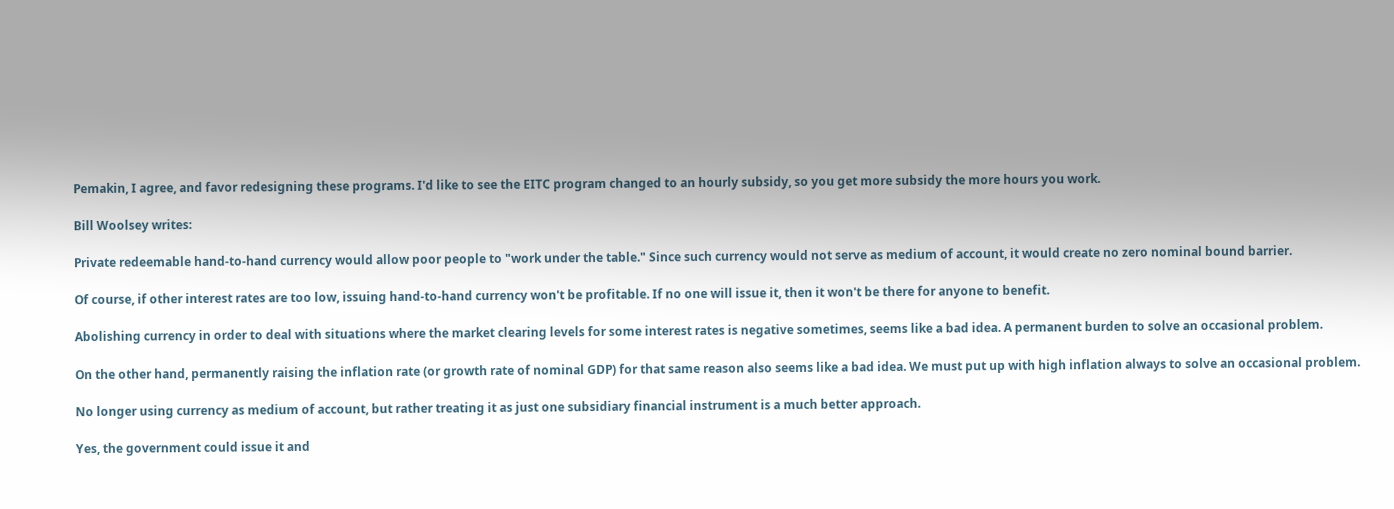Pemakin, I agree, and favor redesigning these programs. I'd like to see the EITC program changed to an hourly subsidy, so you get more subsidy the more hours you work.

Bill Woolsey writes:

Private redeemable hand-to-hand currency would allow poor people to "work under the table." Since such currency would not serve as medium of account, it would create no zero nominal bound barrier.

Of course, if other interest rates are too low, issuing hand-to-hand currency won't be profitable. If no one will issue it, then it won't be there for anyone to benefit.

Abolishing currency in order to deal with situations where the market clearing levels for some interest rates is negative sometimes, seems like a bad idea. A permanent burden to solve an occasional problem.

On the other hand, permanently raising the inflation rate (or growth rate of nominal GDP) for that same reason also seems like a bad idea. We must put up with high inflation always to solve an occasional problem.

No longer using currency as medium of account, but rather treating it as just one subsidiary financial instrument is a much better approach.

Yes, the government could issue it and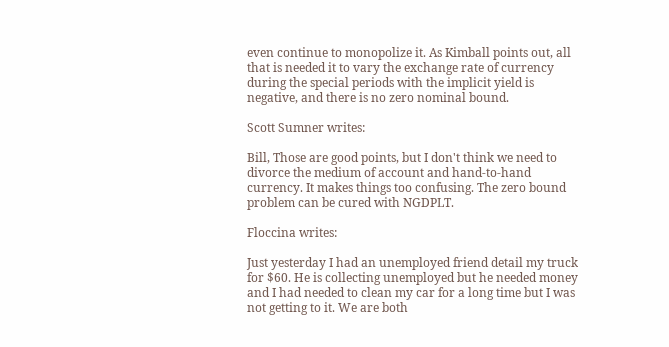even continue to monopolize it. As Kimball points out, all that is needed it to vary the exchange rate of currency during the special periods with the implicit yield is negative, and there is no zero nominal bound.

Scott Sumner writes:

Bill, Those are good points, but I don't think we need to divorce the medium of account and hand-to-hand currency. It makes things too confusing. The zero bound problem can be cured with NGDPLT.

Floccina writes:

Just yesterday I had an unemployed friend detail my truck for $60. He is collecting unemployed but he needed money and I had needed to clean my car for a long time but I was not getting to it. We are both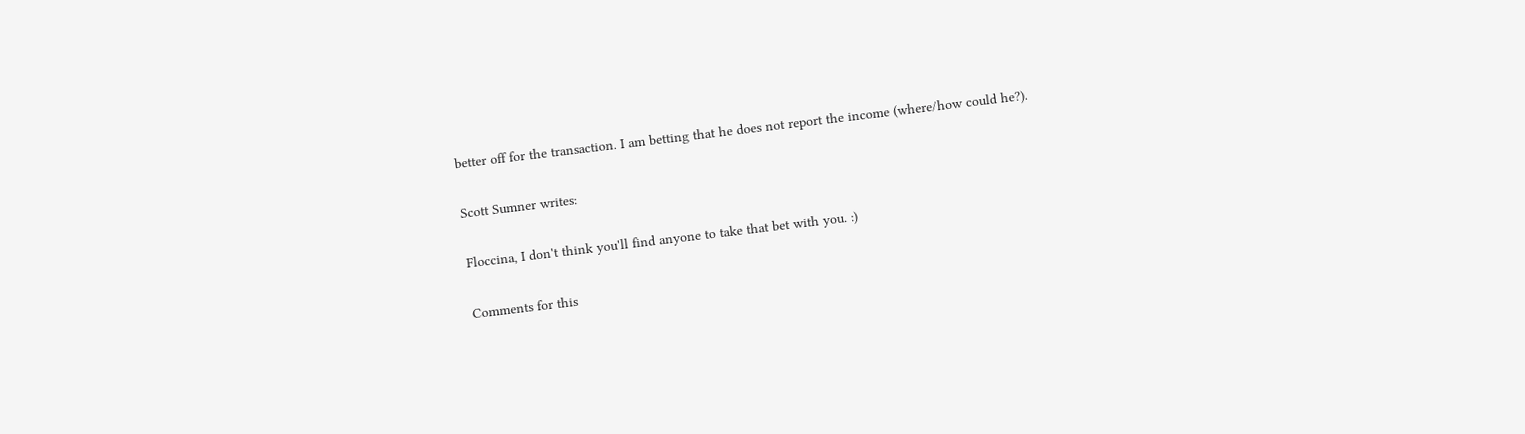better off for the transaction. I am betting that he does not report the income (where/how could he?).

Scott Sumner writes:

Floccina, I don't think you'll find anyone to take that bet with you. :)

Comments for this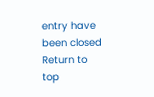entry have been closed
Return to top